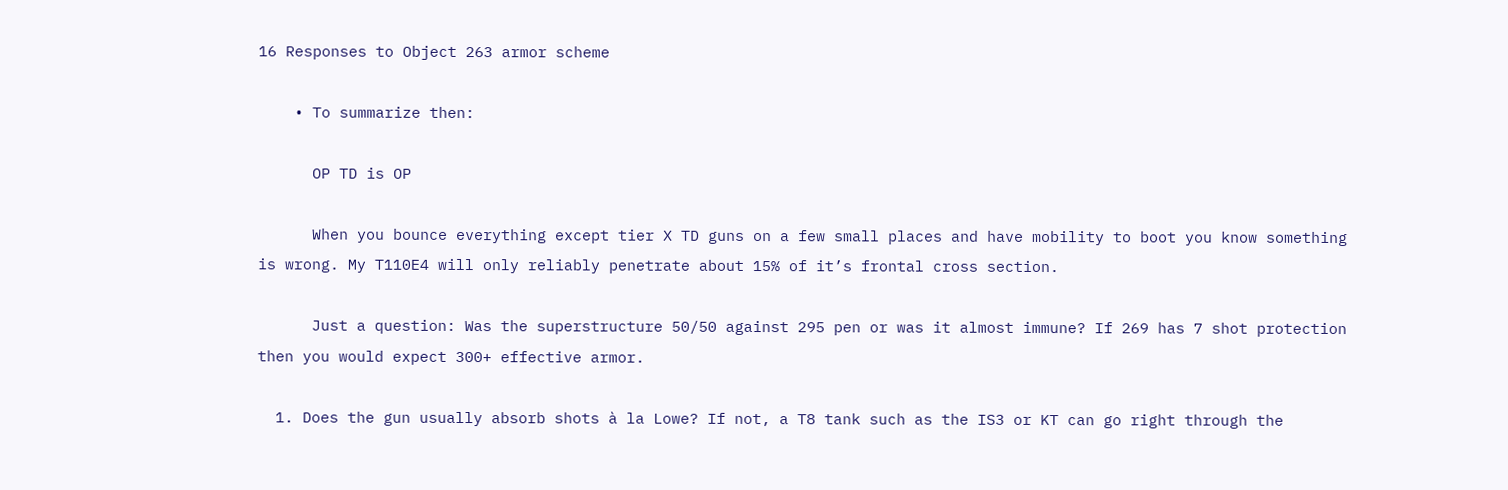16 Responses to Object 263 armor scheme

    • To summarize then:

      OP TD is OP

      When you bounce everything except tier X TD guns on a few small places and have mobility to boot you know something is wrong. My T110E4 will only reliably penetrate about 15% of it’s frontal cross section.

      Just a question: Was the superstructure 50/50 against 295 pen or was it almost immune? If 269 has 7 shot protection then you would expect 300+ effective armor.

  1. Does the gun usually absorb shots à la Lowe? If not, a T8 tank such as the IS3 or KT can go right through the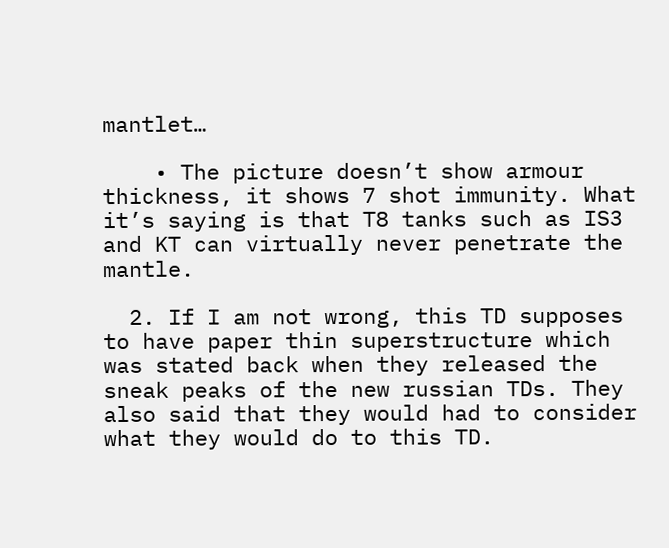mantlet…

    • The picture doesn’t show armour thickness, it shows 7 shot immunity. What it’s saying is that T8 tanks such as IS3 and KT can virtually never penetrate the mantle.

  2. If I am not wrong, this TD supposes to have paper thin superstructure which was stated back when they released the sneak peaks of the new russian TDs. They also said that they would had to consider what they would do to this TD.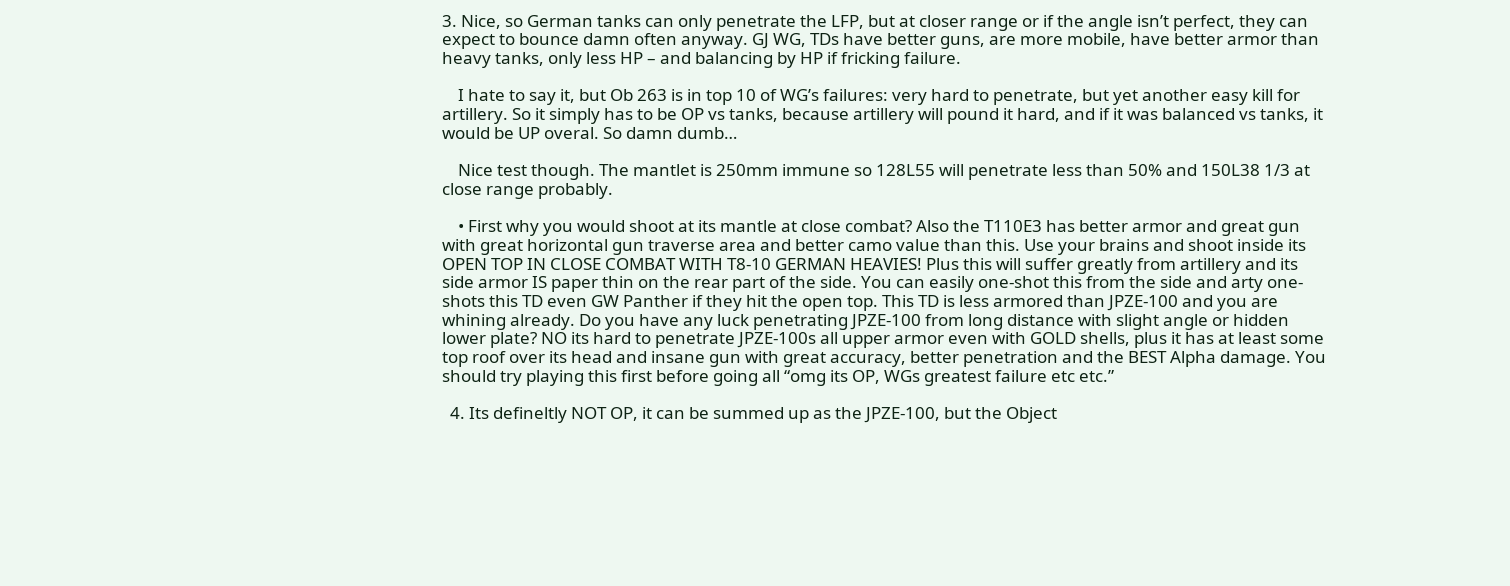3. Nice, so German tanks can only penetrate the LFP, but at closer range or if the angle isn’t perfect, they can expect to bounce damn often anyway. GJ WG, TDs have better guns, are more mobile, have better armor than heavy tanks, only less HP – and balancing by HP if fricking failure.

    I hate to say it, but Ob 263 is in top 10 of WG’s failures: very hard to penetrate, but yet another easy kill for artillery. So it simply has to be OP vs tanks, because artillery will pound it hard, and if it was balanced vs tanks, it would be UP overal. So damn dumb…

    Nice test though. The mantlet is 250mm immune so 128L55 will penetrate less than 50% and 150L38 1/3 at close range probably.

    • First why you would shoot at its mantle at close combat? Also the T110E3 has better armor and great gun with great horizontal gun traverse area and better camo value than this. Use your brains and shoot inside its OPEN TOP IN CLOSE COMBAT WITH T8-10 GERMAN HEAVIES! Plus this will suffer greatly from artillery and its side armor IS paper thin on the rear part of the side. You can easily one-shot this from the side and arty one-shots this TD even GW Panther if they hit the open top. This TD is less armored than JPZE-100 and you are whining already. Do you have any luck penetrating JPZE-100 from long distance with slight angle or hidden lower plate? NO its hard to penetrate JPZE-100s all upper armor even with GOLD shells, plus it has at least some top roof over its head and insane gun with great accuracy, better penetration and the BEST Alpha damage. You should try playing this first before going all “omg its OP, WGs greatest failure etc etc.”

  4. Its defineltly NOT OP, it can be summed up as the JPZE-100, but the Object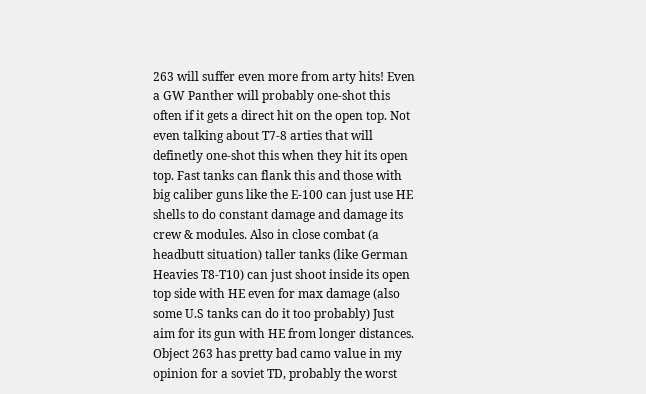263 will suffer even more from arty hits! Even a GW Panther will probably one-shot this often if it gets a direct hit on the open top. Not even talking about T7-8 arties that will definetly one-shot this when they hit its open top. Fast tanks can flank this and those with big caliber guns like the E-100 can just use HE shells to do constant damage and damage its crew & modules. Also in close combat (a headbutt situation) taller tanks (like German Heavies T8-T10) can just shoot inside its open top side with HE even for max damage (also some U.S tanks can do it too probably) Just aim for its gun with HE from longer distances. Object 263 has pretty bad camo value in my opinion for a soviet TD, probably the worst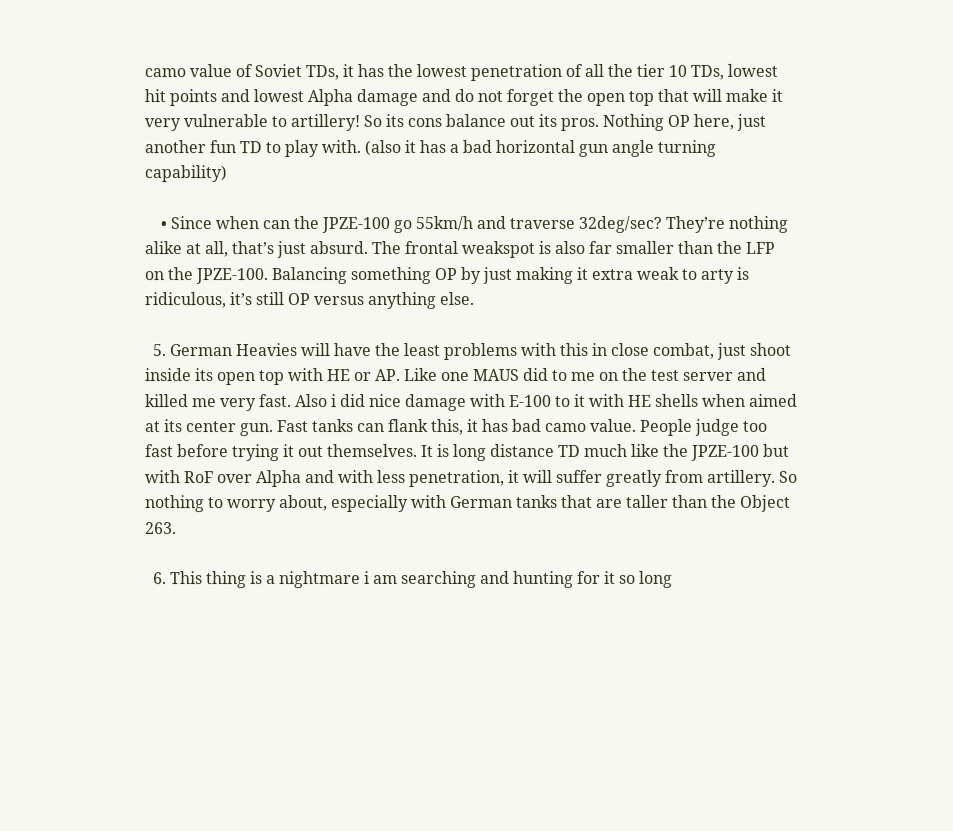camo value of Soviet TDs, it has the lowest penetration of all the tier 10 TDs, lowest hit points and lowest Alpha damage and do not forget the open top that will make it very vulnerable to artillery! So its cons balance out its pros. Nothing OP here, just another fun TD to play with. (also it has a bad horizontal gun angle turning capability)

    • Since when can the JPZE-100 go 55km/h and traverse 32deg/sec? They’re nothing alike at all, that’s just absurd. The frontal weakspot is also far smaller than the LFP on the JPZE-100. Balancing something OP by just making it extra weak to arty is ridiculous, it’s still OP versus anything else.

  5. German Heavies will have the least problems with this in close combat, just shoot inside its open top with HE or AP. Like one MAUS did to me on the test server and killed me very fast. Also i did nice damage with E-100 to it with HE shells when aimed at its center gun. Fast tanks can flank this, it has bad camo value. People judge too fast before trying it out themselves. It is long distance TD much like the JPZE-100 but with RoF over Alpha and with less penetration, it will suffer greatly from artillery. So nothing to worry about, especially with German tanks that are taller than the Object 263.

  6. This thing is a nightmare i am searching and hunting for it so long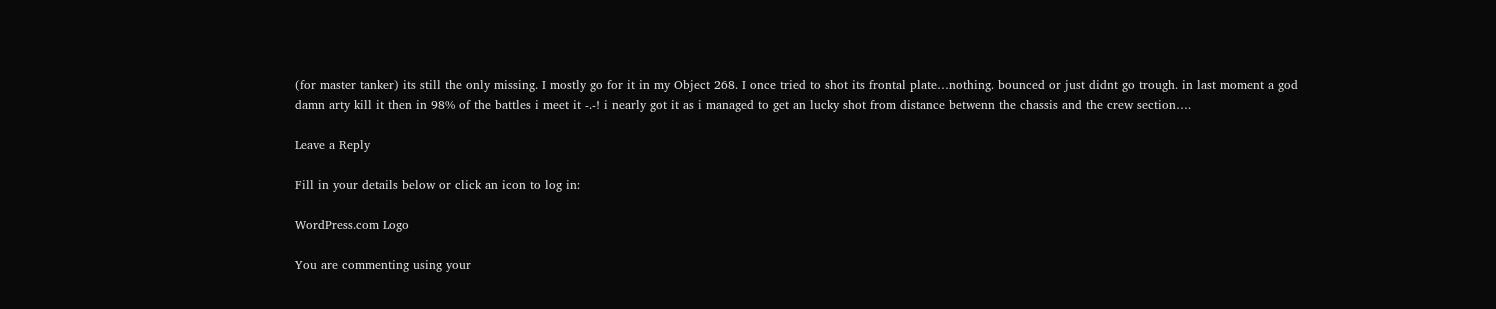(for master tanker) its still the only missing. I mostly go for it in my Object 268. I once tried to shot its frontal plate…nothing. bounced or just didnt go trough. in last moment a god damn arty kill it then in 98% of the battles i meet it -.-! i nearly got it as i managed to get an lucky shot from distance betwenn the chassis and the crew section….

Leave a Reply

Fill in your details below or click an icon to log in:

WordPress.com Logo

You are commenting using your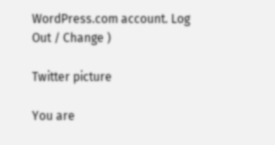WordPress.com account. Log Out / Change )

Twitter picture

You are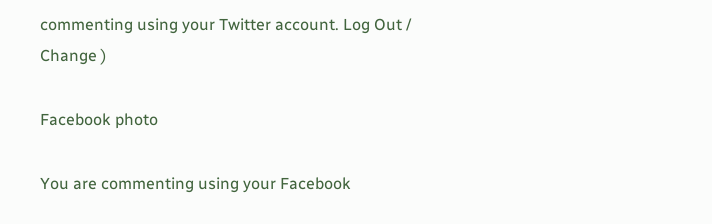commenting using your Twitter account. Log Out / Change )

Facebook photo

You are commenting using your Facebook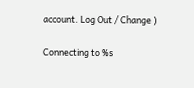account. Log Out / Change )

Connecting to %s